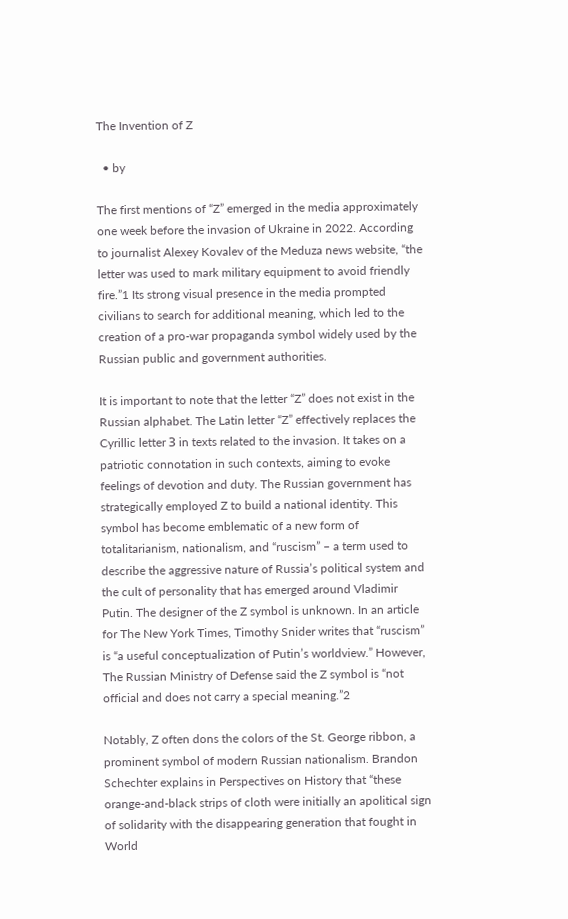The Invention of Z

  • by

The first mentions of “Z” emerged in the media approximately one week before the invasion of Ukraine in 2022. According to journalist Alexey Kovalev of the Meduza news website, “the letter was used to mark military equipment to avoid friendly fire.”1 Its strong visual presence in the media prompted civilians to search for additional meaning, which led to the creation of a pro-war propaganda symbol widely used by the Russian public and government authorities.

It is important to note that the letter “Z” does not exist in the Russian alphabet. The Latin letter “Z” effectively replaces the Cyrillic letter З in texts related to the invasion. It takes on a patriotic connotation in such contexts, aiming to evoke feelings of devotion and duty. The Russian government has strategically employed Z to build a national identity. This symbol has become emblematic of a new form of totalitarianism, nationalism, and “ruscism” – a term used to describe the aggressive nature of Russia’s political system and the cult of personality that has emerged around Vladimir Putin. The designer of the Z symbol is unknown. In an article for The New York Times, Timothy Snider writes that “ruscism” is “a useful conceptualization of Putin’s worldview.” However, The Russian Ministry of Defense said the Z symbol is “not official and does not carry a special meaning.”2

Notably, Z often dons the colors of the St. George ribbon, a prominent symbol of modern Russian nationalism. Brandon Schechter explains in Perspectives on History that “these orange-and-black strips of cloth were initially an apolitical sign of solidarity with the disappearing generation that fought in World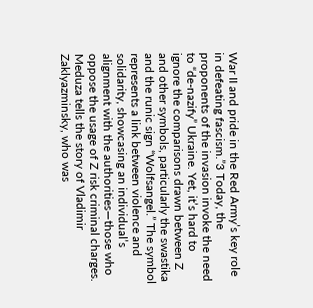War II and pride in the Red Army’s key role in defeating fascism.”3 Today, the proponents of the invasion invoke the need to “de-nazify” Ukraine. Yet, it’s hard to ignore the comparisons drawn between Z and other symbols, particularly the swastika and the runic sign “Wolfsangel.” The symbol represents a link between violence and solidarity, showcasing an individual’s alignment with the authorities—those who oppose the usage of Z risk criminal charges. Meduza tells the story of Vladimir Zaklyazminsky, who was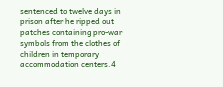sentenced to twelve days in prison after he ripped out patches containing pro-war symbols from the clothes of children in temporary accommodation centers.4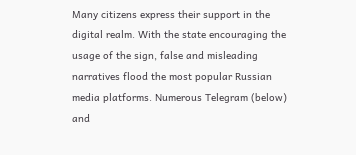Many citizens express their support in the digital realm. With the state encouraging the usage of the sign, false and misleading narratives flood the most popular Russian media platforms. Numerous Telegram (below) and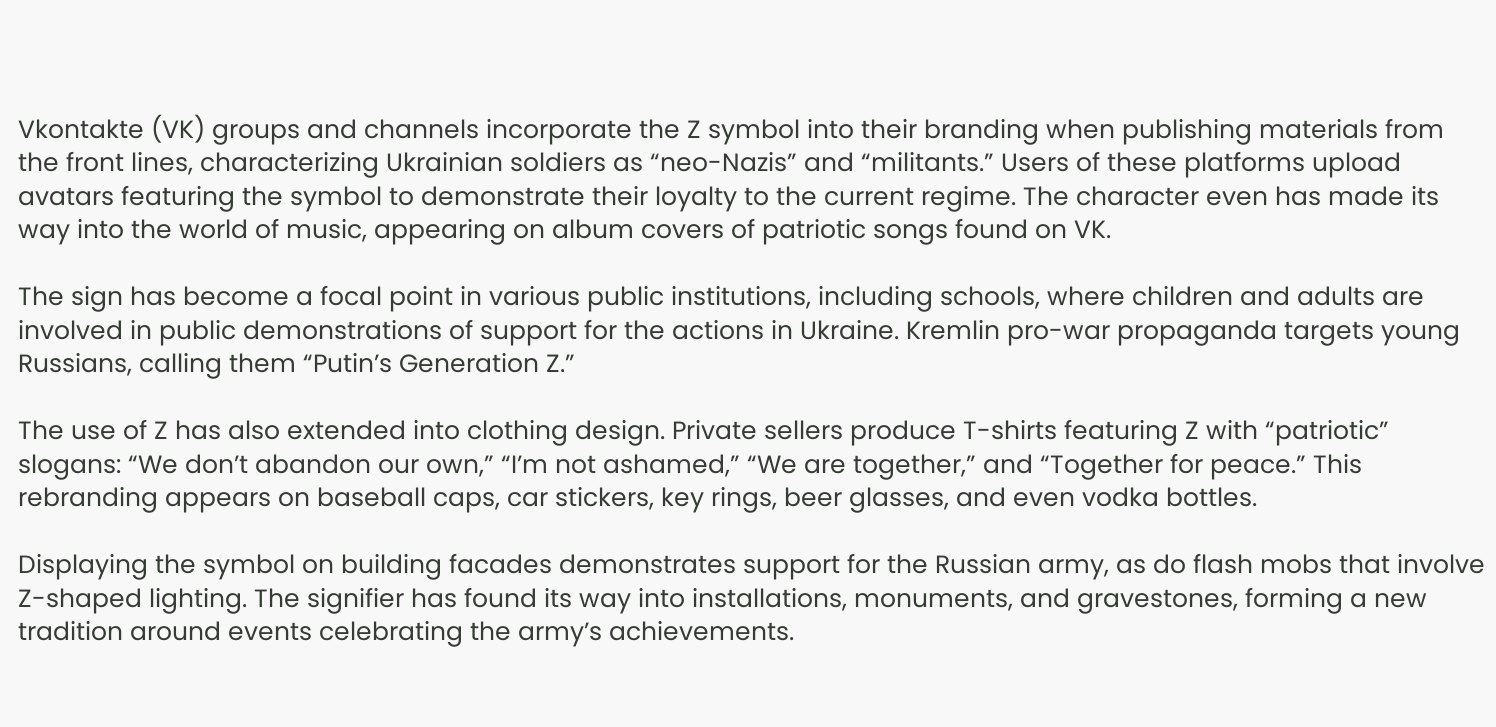Vkontakte (VK) groups and channels incorporate the Z symbol into their branding when publishing materials from the front lines, characterizing Ukrainian soldiers as “neo-Nazis” and “militants.” Users of these platforms upload avatars featuring the symbol to demonstrate their loyalty to the current regime. The character even has made its way into the world of music, appearing on album covers of patriotic songs found on VK.

The sign has become a focal point in various public institutions, including schools, where children and adults are involved in public demonstrations of support for the actions in Ukraine. Kremlin pro-war propaganda targets young Russians, calling them “Putin’s Generation Z.”

The use of Z has also extended into clothing design. Private sellers produce T-shirts featuring Z with “patriotic” slogans: “We don’t abandon our own,” “I’m not ashamed,” “We are together,” and “Together for peace.” This rebranding appears on baseball caps, car stickers, key rings, beer glasses, and even vodka bottles.

Displaying the symbol on building facades demonstrates support for the Russian army, as do flash mobs that involve Z-shaped lighting. The signifier has found its way into installations, monuments, and gravestones, forming a new tradition around events celebrating the army’s achievements.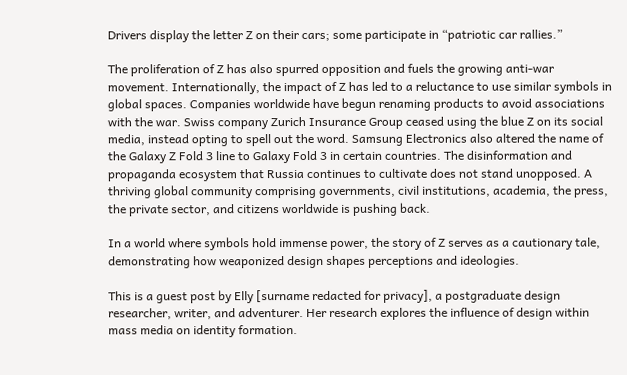Drivers display the letter Z on their cars; some participate in “patriotic car rallies.”

The proliferation of Z has also spurred opposition and fuels the growing anti-war movement. Internationally, the impact of Z has led to a reluctance to use similar symbols in global spaces. Companies worldwide have begun renaming products to avoid associations with the war. Swiss company Zurich Insurance Group ceased using the blue Z on its social media, instead opting to spell out the word. Samsung Electronics also altered the name of the Galaxy Z Fold 3 line to Galaxy Fold 3 in certain countries. The disinformation and propaganda ecosystem that Russia continues to cultivate does not stand unopposed. A thriving global community comprising governments, civil institutions, academia, the press, the private sector, and citizens worldwide is pushing back.

In a world where symbols hold immense power, the story of Z serves as a cautionary tale, demonstrating how weaponized design shapes perceptions and ideologies.

This is a guest post by Elly [surname redacted for privacy], a postgraduate design researcher, writer, and adventurer. Her research explores the influence of design within mass media on identity formation.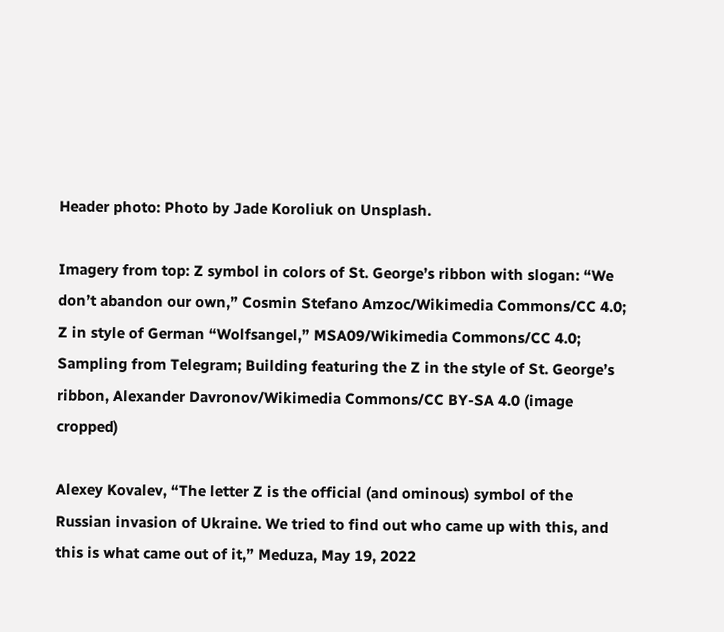Header photo: Photo by Jade Koroliuk on Unsplash.

Imagery from top: Z symbol in colors of St. George’s ribbon with slogan: “We don’t abandon our own,” Cosmin Stefano Amzoc/Wikimedia Commons/CC 4.0; Z in style of German “Wolfsangel,” MSA09/Wikimedia Commons/CC 4.0; Sampling from Telegram; Building featuring the Z in the style of St. George’s ribbon, Alexander Davronov/Wikimedia Commons/CC BY-SA 4.0 (image cropped)

Alexey Kovalev, “The letter Z is the official (and ominous) symbol of the Russian invasion of Ukraine. We tried to find out who came up with this, and this is what came out of it,” Meduza, May 19, 2022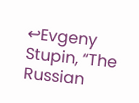↩Evgeny Stupin, “The Russian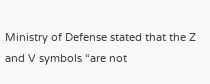Ministry of Defense stated that the Z and V symbols “are not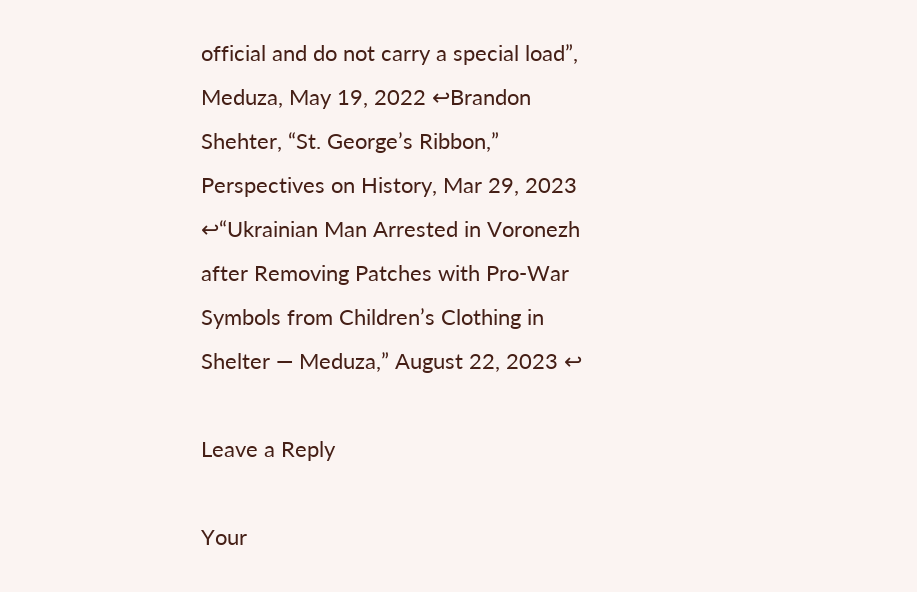official and do not carry a special load”, Meduza, May 19, 2022 ↩Brandon Shehter, “St. George’s Ribbon,” Perspectives on History, Mar 29, 2023 ↩“Ukrainian Man Arrested in Voronezh after Removing Patches with Pro-War Symbols from Children’s Clothing in Shelter — Meduza,” August 22, 2023 ↩

Leave a Reply

Your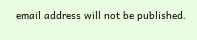email address will not be published.